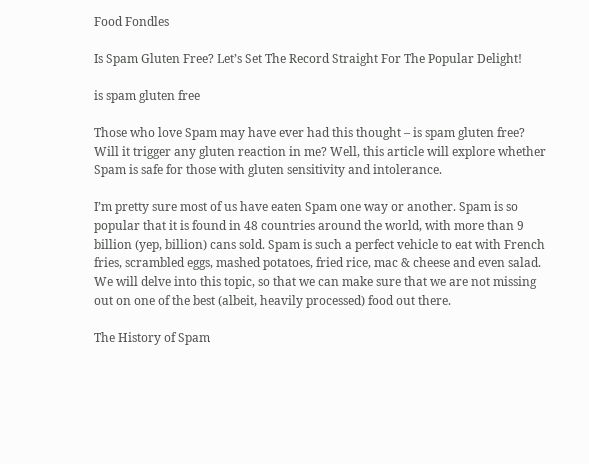Food Fondles

Is Spam Gluten Free? Let’s Set The Record Straight For The Popular Delight!

is spam gluten free

Those who love Spam may have ever had this thought – is spam gluten free? Will it trigger any gluten reaction in me? Well, this article will explore whether Spam is safe for those with gluten sensitivity and intolerance.

I’m pretty sure most of us have eaten Spam one way or another. Spam is so popular that it is found in 48 countries around the world, with more than 9 billion (yep, billion) cans sold. Spam is such a perfect vehicle to eat with French fries, scrambled eggs, mashed potatoes, fried rice, mac & cheese and even salad. We will delve into this topic, so that we can make sure that we are not missing out on one of the best (albeit, heavily processed) food out there.

The History of Spam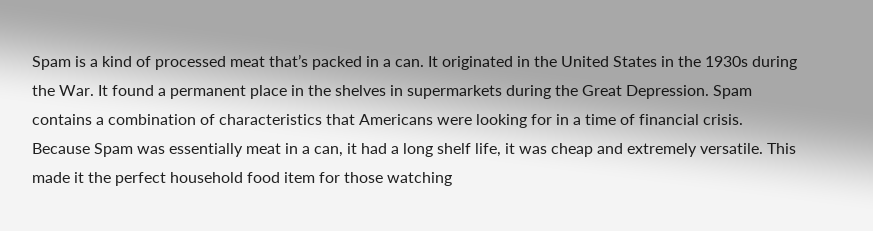Spam is a kind of processed meat that’s packed in a can. It originated in the United States in the 1930s during the War. It found a permanent place in the shelves in supermarkets during the Great Depression. Spam contains a combination of characteristics that Americans were looking for in a time of financial crisis. Because Spam was essentially meat in a can, it had a long shelf life, it was cheap and extremely versatile. This made it the perfect household food item for those watching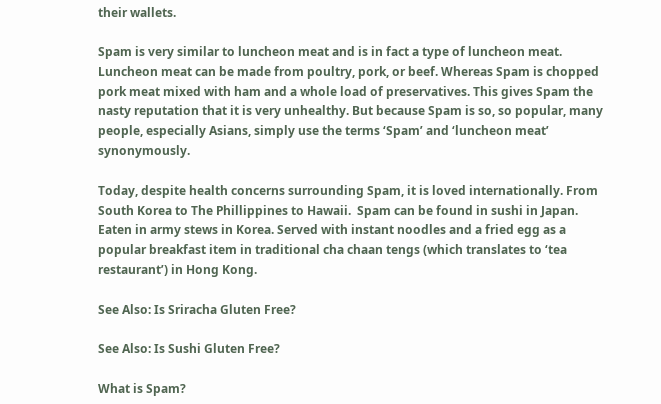their wallets.

Spam is very similar to luncheon meat and is in fact a type of luncheon meat. Luncheon meat can be made from poultry, pork, or beef. Whereas Spam is chopped pork meat mixed with ham and a whole load of preservatives. This gives Spam the nasty reputation that it is very unhealthy. But because Spam is so, so popular, many people, especially Asians, simply use the terms ‘Spam’ and ‘luncheon meat’ synonymously.

Today, despite health concerns surrounding Spam, it is loved internationally. From South Korea to The Phillippines to Hawaii.  Spam can be found in sushi in Japan. Eaten in army stews in Korea. Served with instant noodles and a fried egg as a popular breakfast item in traditional cha chaan tengs (which translates to ‘tea restaurant’) in Hong Kong.

See Also: Is Sriracha Gluten Free?

See Also: Is Sushi Gluten Free?

What is Spam?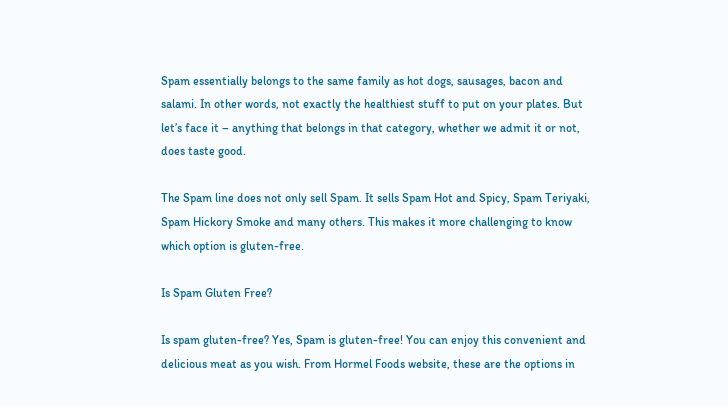Spam essentially belongs to the same family as hot dogs, sausages, bacon and salami. In other words, not exactly the healthiest stuff to put on your plates. But let’s face it – anything that belongs in that category, whether we admit it or not, does taste good.

The Spam line does not only sell Spam. It sells Spam Hot and Spicy, Spam Teriyaki, Spam Hickory Smoke and many others. This makes it more challenging to know which option is gluten-free.

Is Spam Gluten Free?

Is spam gluten-free? Yes, Spam is gluten-free! You can enjoy this convenient and delicious meat as you wish. From Hormel Foods website, these are the options in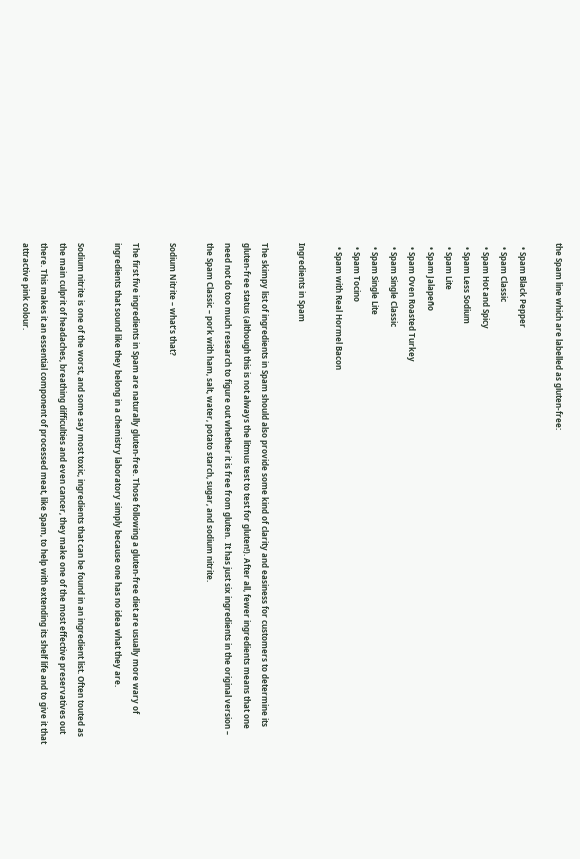the Spam line which are labelled as gluten-free:

  • Spam Black Pepper
  • Spam Classic
  • Spam Hot and Spicy
  • Spam Less Sodium
  • Spam Lite
  • Spam Jalapeño
  • Spam Oven Roasted Turkey
  • Spam Single Classic
  • Spam Single Lite
  • Spam Tocino
  • Spam with Real Hormel Bacon

Ingredients in Spam

The skimpy list of ingredients in Spam should also provide some kind of clarity and easiness for customers to determine its gluten-free status (although this is not always the litmus test to test for gluten!). After all, fewer ingredients means that one need not do too much research to figure out whether it is free from gluten.  It has just six ingredients in the original version – the Spam Classic – pork with ham, salt, water, potato starch, sugar, and sodium nitrite.

Sodium Nitrite – what’s that?

The first five ingredients in Spam are naturally gluten-free. Those following a gluten-free diet are usually more wary of ingredients that sound like they belong in a chemistry laboratory simply because one has no idea what they are.

Sodium nitrite is one of the worst, and some say most toxic, ingredients that can be found in an ingredient list. Often touted as the main culprit of headaches, breathing difficulties and even cancer, they make one of the most effective preservatives out there. This makes it an essential component of processed meat, like Spam, to help with extending its shelf life and to give it that attractive pink colour.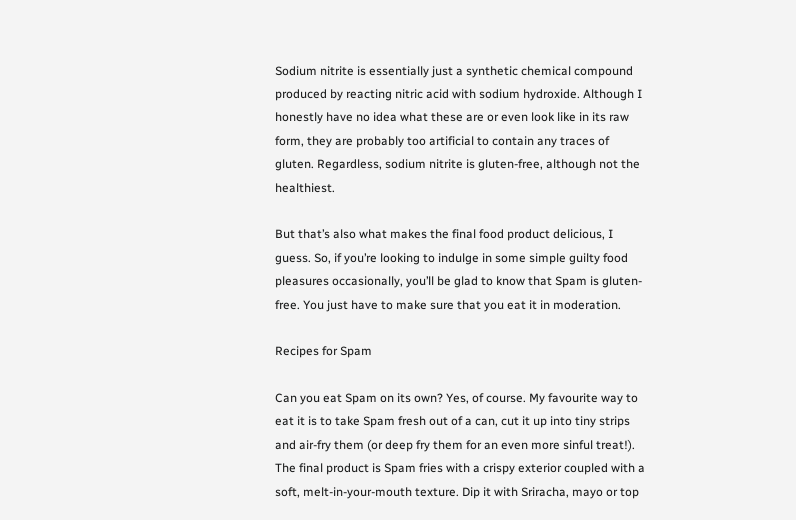Sodium nitrite is essentially just a synthetic chemical compound produced by reacting nitric acid with sodium hydroxide. Although I honestly have no idea what these are or even look like in its raw form, they are probably too artificial to contain any traces of gluten. Regardless, sodium nitrite is gluten-free, although not the healthiest.

But that’s also what makes the final food product delicious, I guess. So, if you’re looking to indulge in some simple guilty food pleasures occasionally, you’ll be glad to know that Spam is gluten-free. You just have to make sure that you eat it in moderation.

Recipes for Spam

Can you eat Spam on its own? Yes, of course. My favourite way to eat it is to take Spam fresh out of a can, cut it up into tiny strips and air-fry them (or deep fry them for an even more sinful treat!). The final product is Spam fries with a crispy exterior coupled with a soft, melt-in-your-mouth texture. Dip it with Sriracha, mayo or top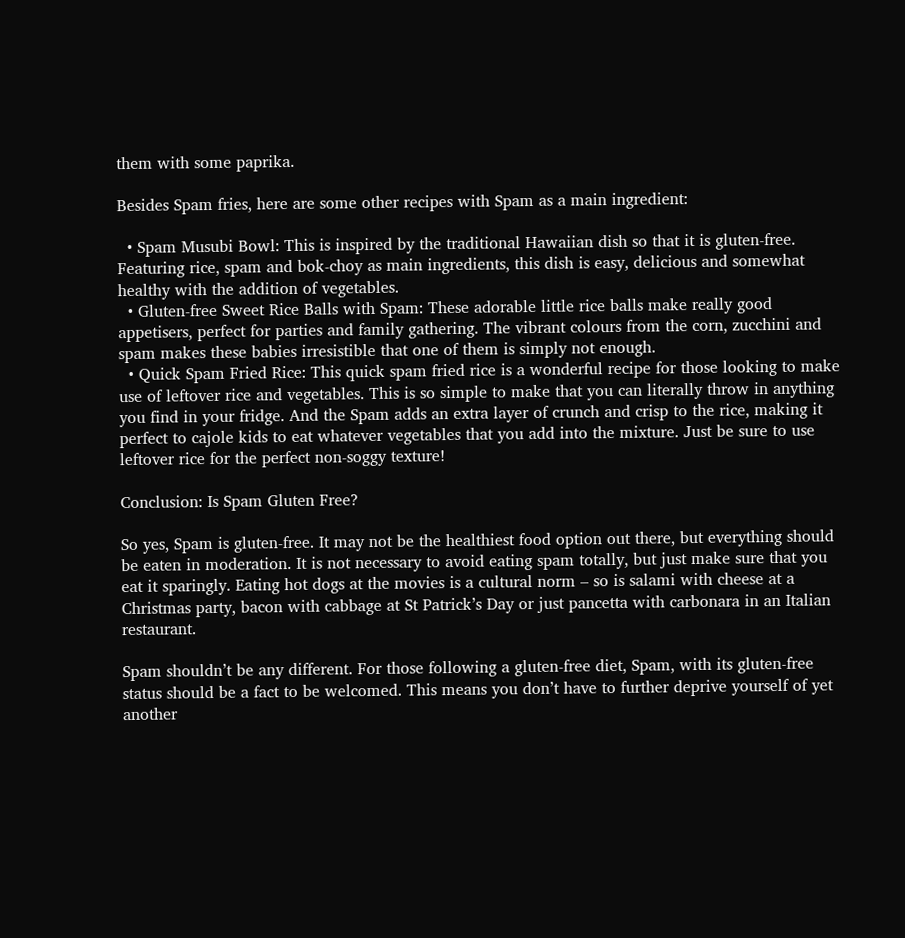them with some paprika.

Besides Spam fries, here are some other recipes with Spam as a main ingredient:

  • Spam Musubi Bowl: This is inspired by the traditional Hawaiian dish so that it is gluten-free. Featuring rice, spam and bok-choy as main ingredients, this dish is easy, delicious and somewhat healthy with the addition of vegetables.
  • Gluten-free Sweet Rice Balls with Spam: These adorable little rice balls make really good appetisers, perfect for parties and family gathering. The vibrant colours from the corn, zucchini and spam makes these babies irresistible that one of them is simply not enough.
  • Quick Spam Fried Rice: This quick spam fried rice is a wonderful recipe for those looking to make use of leftover rice and vegetables. This is so simple to make that you can literally throw in anything you find in your fridge. And the Spam adds an extra layer of crunch and crisp to the rice, making it perfect to cajole kids to eat whatever vegetables that you add into the mixture. Just be sure to use leftover rice for the perfect non-soggy texture!

Conclusion: Is Spam Gluten Free?

So yes, Spam is gluten-free. It may not be the healthiest food option out there, but everything should be eaten in moderation. It is not necessary to avoid eating spam totally, but just make sure that you eat it sparingly. Eating hot dogs at the movies is a cultural norm – so is salami with cheese at a Christmas party, bacon with cabbage at St Patrick’s Day or just pancetta with carbonara in an Italian restaurant.

Spam shouldn’t be any different. For those following a gluten-free diet, Spam, with its gluten-free status should be a fact to be welcomed. This means you don’t have to further deprive yourself of yet another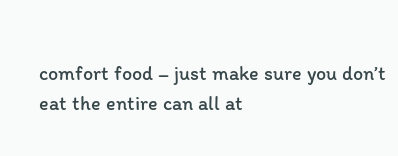comfort food – just make sure you don’t eat the entire can all at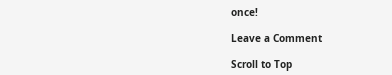once!

Leave a Comment

Scroll to Top